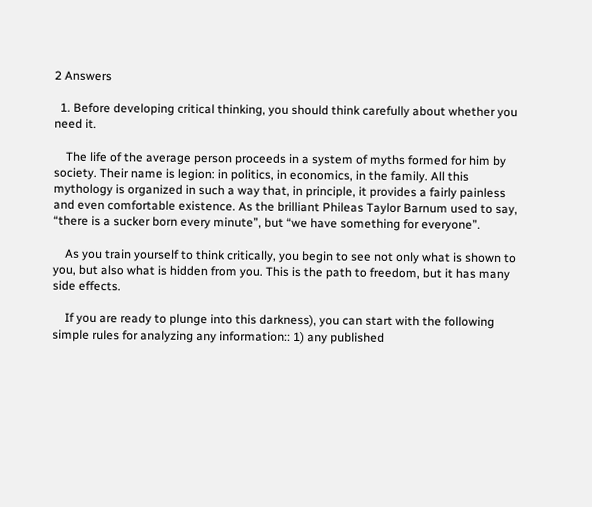2 Answers

  1. Before developing critical thinking, you should think carefully about whether you need it.

    The life of the average person proceeds in a system of myths formed for him by society. Their name is legion: in politics, in economics, in the family. All this mythology is organized in such a way that, in principle, it provides a fairly painless and even comfortable existence. As the brilliant Phileas Taylor Barnum used to say, “there is a sucker born every minute”, but “we have something for everyone”.

    As you train yourself to think critically, you begin to see not only what is shown to you, but also what is hidden from you. This is the path to freedom, but it has many side effects.

    If you are ready to plunge into this darkness), you can start with the following simple rules for analyzing any information:: 1) any published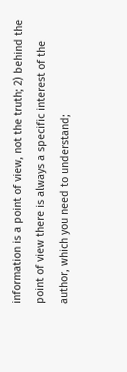information is a point of view, not the truth; 2) behind the point of view there is always a specific interest of the author, which you need to understand;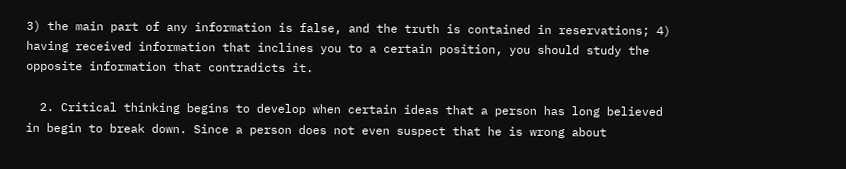3) the main part of any information is false, and the truth is contained in reservations; 4) having received information that inclines you to a certain position, you should study the opposite information that contradicts it.

  2. Critical thinking begins to develop when certain ideas that a person has long believed in begin to break down. Since a person does not even suspect that he is wrong about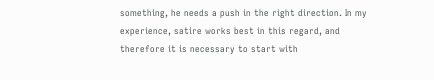something, he needs a push in the right direction. In my experience, satire works best in this regard, and therefore it is necessary to start with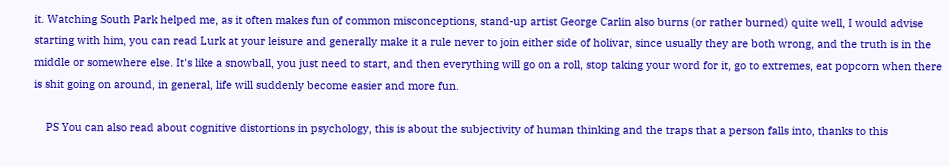it. Watching South Park helped me, as it often makes fun of common misconceptions, stand-up artist George Carlin also burns (or rather burned) quite well, I would advise starting with him, you can read Lurk at your leisure and generally make it a rule never to join either side of holivar, since usually they are both wrong, and the truth is in the middle or somewhere else. It's like a snowball, you just need to start, and then everything will go on a roll, stop taking your word for it, go to extremes, eat popcorn when there is shit going on around, in general, life will suddenly become easier and more fun.

    PS You can also read about cognitive distortions in psychology, this is about the subjectivity of human thinking and the traps that a person falls into, thanks to this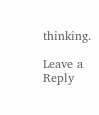thinking.

Leave a Reply